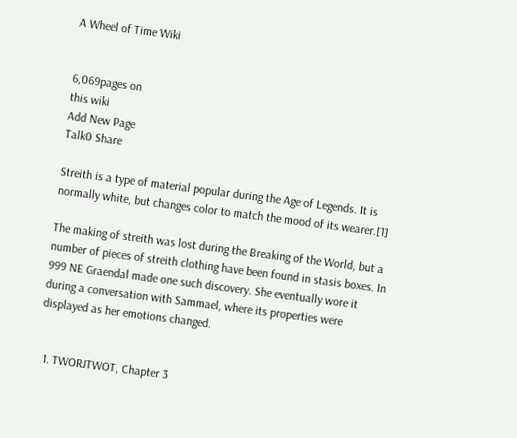A Wheel of Time Wiki


6,069pages on
this wiki
Add New Page
Talk0 Share

Streith is a type of material popular during the Age of Legends. It is normally white, but changes color to match the mood of its wearer.[1]

The making of streith was lost during the Breaking of the World, but a number of pieces of streith clothing have been found in stasis boxes. In 999 NE Graendal made one such discovery. She eventually wore it during a conversation with Sammael, where its properties were displayed as her emotions changed.


  1. TWORJTWOT, Chapter 3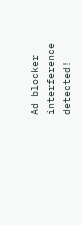Ad blocker interference detected!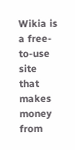Wikia is a free-to-use site that makes money from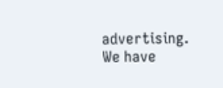advertising. We have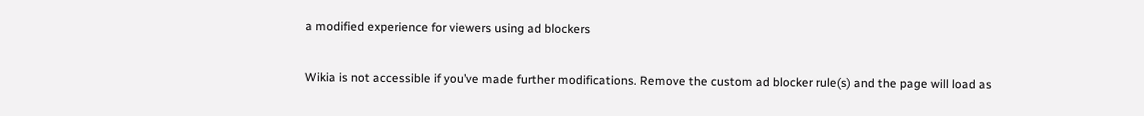a modified experience for viewers using ad blockers

Wikia is not accessible if you’ve made further modifications. Remove the custom ad blocker rule(s) and the page will load as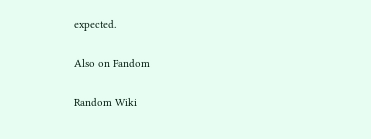expected.

Also on Fandom

Random Wiki